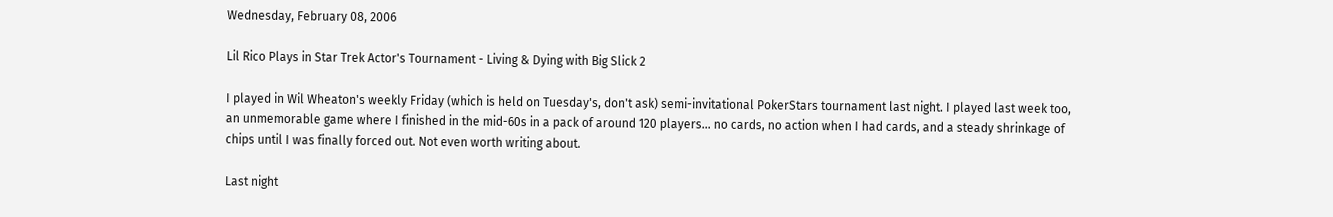Wednesday, February 08, 2006

Lil Rico Plays in Star Trek Actor's Tournament - Living & Dying with Big Slick 2

I played in Wil Wheaton's weekly Friday (which is held on Tuesday's, don't ask) semi-invitational PokerStars tournament last night. I played last week too, an unmemorable game where I finished in the mid-60s in a pack of around 120 players... no cards, no action when I had cards, and a steady shrinkage of chips until I was finally forced out. Not even worth writing about.

Last night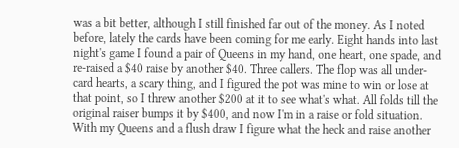was a bit better, although I still finished far out of the money. As I noted before, lately the cards have been coming for me early. Eight hands into last night's game I found a pair of Queens in my hand, one heart, one spade, and re-raised a $40 raise by another $40. Three callers. The flop was all under-card hearts, a scary thing, and I figured the pot was mine to win or lose at that point, so I threw another $200 at it to see what's what. All folds till the original raiser bumps it by $400, and now I'm in a raise or fold situation. With my Queens and a flush draw I figure what the heck and raise another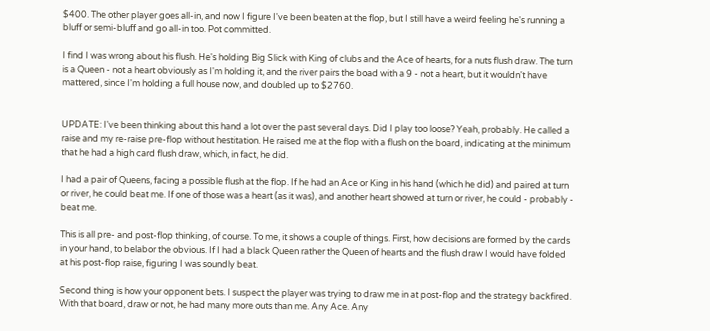$400. The other player goes all-in, and now I figure I've been beaten at the flop, but I still have a weird feeling he's running a bluff or semi-bluff and go all-in too. Pot committed.

I find I was wrong about his flush. He's holding Big Slick with King of clubs and the Ace of hearts, for a nuts flush draw. The turn is a Queen - not a heart obviously as I'm holding it, and the river pairs the boad with a 9 - not a heart, but it wouldn't have mattered, since I'm holding a full house now, and doubled up to $2760.


UPDATE: I've been thinking about this hand a lot over the past several days. Did I play too loose? Yeah, probably. He called a raise and my re-raise pre-flop without hestitation. He raised me at the flop with a flush on the board, indicating at the minimum that he had a high card flush draw, which, in fact, he did.

I had a pair of Queens, facing a possible flush at the flop. If he had an Ace or King in his hand (which he did) and paired at turn or river, he could beat me. If one of those was a heart (as it was), and another heart showed at turn or river, he could - probably - beat me.

This is all pre- and post-flop thinking, of course. To me, it shows a couple of things. First, how decisions are formed by the cards in your hand, to belabor the obvious. If I had a black Queen rather the Queen of hearts and the flush draw I would have folded at his post-flop raise, figuring I was soundly beat.

Second thing is how your opponent bets. I suspect the player was trying to draw me in at post-flop and the strategy backfired. With that board, draw or not, he had many more outs than me. Any Ace. Any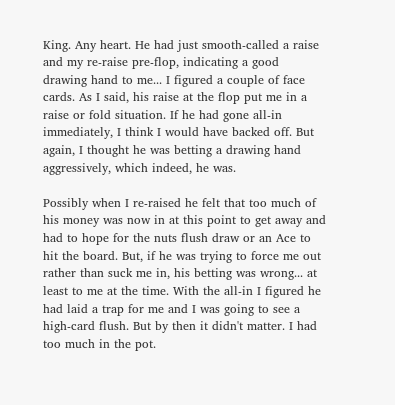King. Any heart. He had just smooth-called a raise and my re-raise pre-flop, indicating a good drawing hand to me... I figured a couple of face cards. As I said, his raise at the flop put me in a raise or fold situation. If he had gone all-in immediately, I think I would have backed off. But again, I thought he was betting a drawing hand aggressively, which indeed, he was.

Possibly when I re-raised he felt that too much of his money was now in at this point to get away and had to hope for the nuts flush draw or an Ace to hit the board. But, if he was trying to force me out rather than suck me in, his betting was wrong... at least to me at the time. With the all-in I figured he had laid a trap for me and I was going to see a high-card flush. But by then it didn't matter. I had too much in the pot.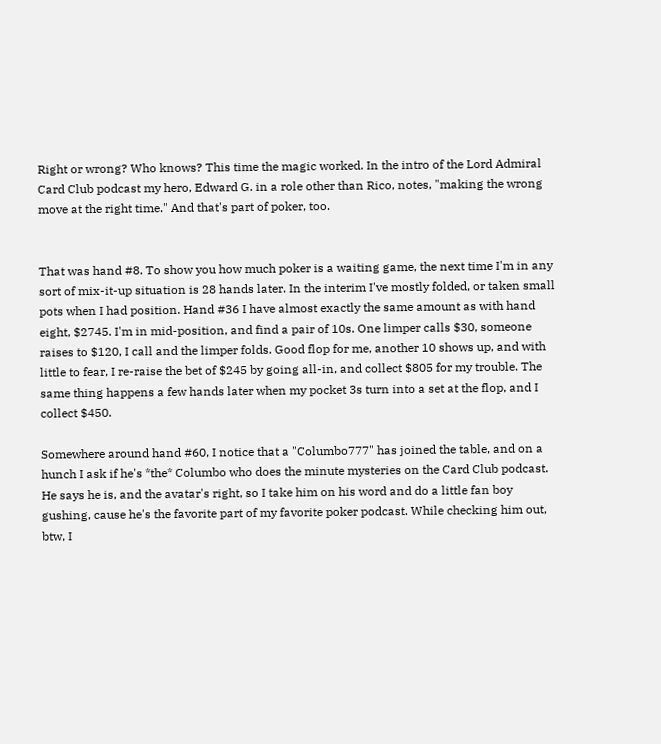Right or wrong? Who knows? This time the magic worked. In the intro of the Lord Admiral Card Club podcast my hero, Edward G. in a role other than Rico, notes, "making the wrong move at the right time." And that's part of poker, too.


That was hand #8. To show you how much poker is a waiting game, the next time I'm in any sort of mix-it-up situation is 28 hands later. In the interim I've mostly folded, or taken small pots when I had position. Hand #36 I have almost exactly the same amount as with hand eight, $2745. I'm in mid-position, and find a pair of 10s. One limper calls $30, someone raises to $120, I call and the limper folds. Good flop for me, another 10 shows up, and with little to fear, I re-raise the bet of $245 by going all-in, and collect $805 for my trouble. The same thing happens a few hands later when my pocket 3s turn into a set at the flop, and I collect $450.

Somewhere around hand #60, I notice that a "Columbo777" has joined the table, and on a hunch I ask if he's *the* Columbo who does the minute mysteries on the Card Club podcast. He says he is, and the avatar's right, so I take him on his word and do a little fan boy gushing, cause he's the favorite part of my favorite poker podcast. While checking him out, btw, I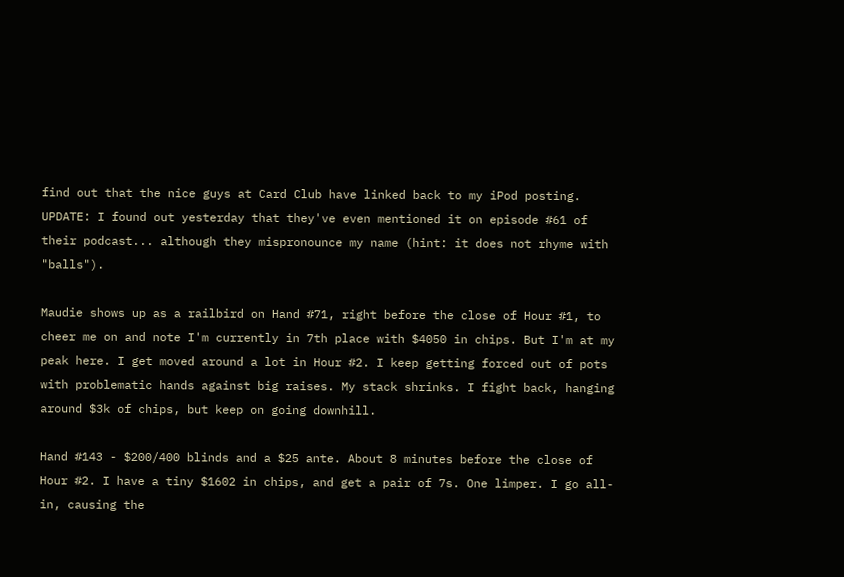find out that the nice guys at Card Club have linked back to my iPod posting. UPDATE: I found out yesterday that they've even mentioned it on episode #61 of their podcast... although they mispronounce my name (hint: it does not rhyme with "balls").

Maudie shows up as a railbird on Hand #71, right before the close of Hour #1, to cheer me on and note I'm currently in 7th place with $4050 in chips. But I'm at my peak here. I get moved around a lot in Hour #2. I keep getting forced out of pots with problematic hands against big raises. My stack shrinks. I fight back, hanging around $3k of chips, but keep on going downhill.

Hand #143 - $200/400 blinds and a $25 ante. About 8 minutes before the close of Hour #2. I have a tiny $1602 in chips, and get a pair of 7s. One limper. I go all-in, causing the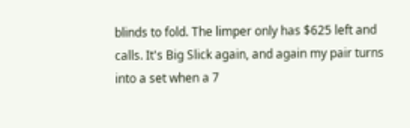blinds to fold. The limper only has $625 left and calls. It's Big Slick again, and again my pair turns into a set when a 7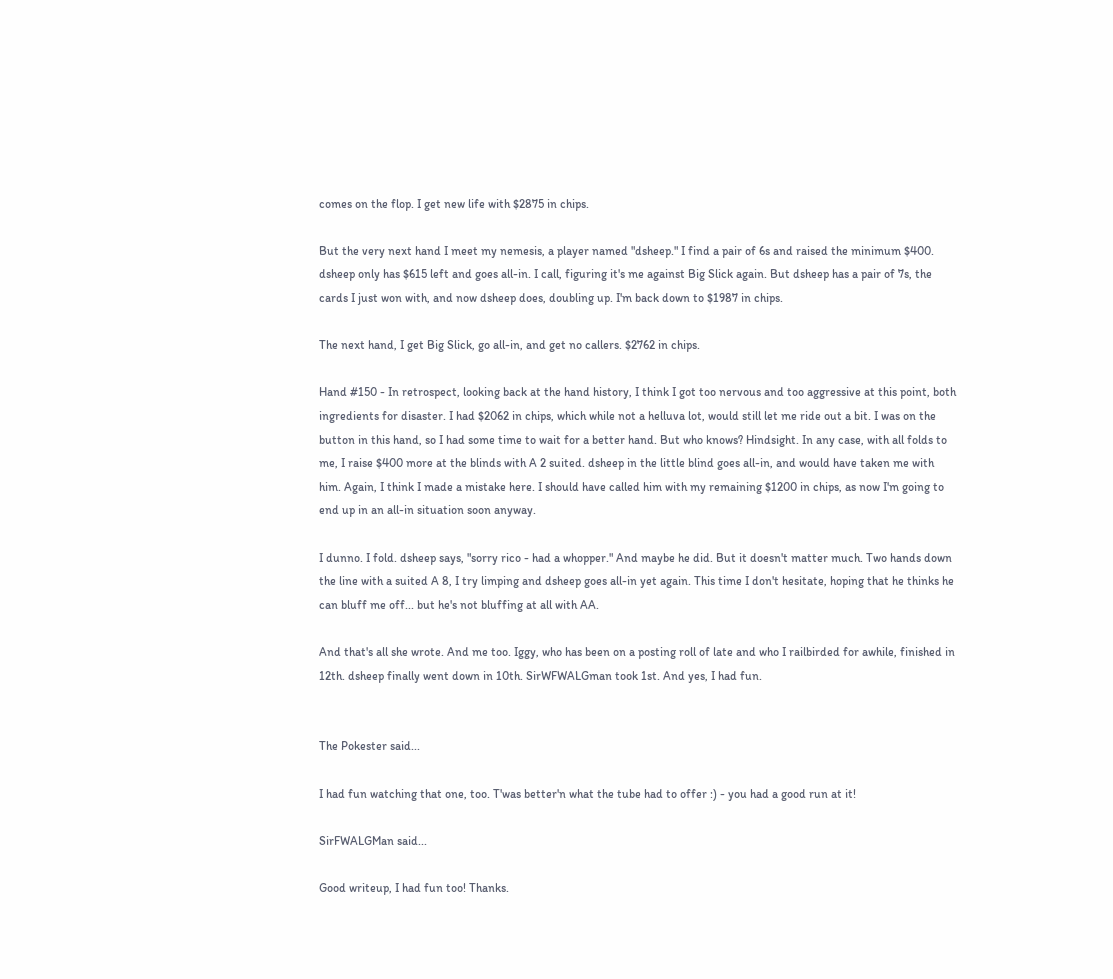comes on the flop. I get new life with $2875 in chips.

But the very next hand I meet my nemesis, a player named "dsheep." I find a pair of 6s and raised the minimum $400. dsheep only has $615 left and goes all-in. I call, figuring it's me against Big Slick again. But dsheep has a pair of 7s, the cards I just won with, and now dsheep does, doubling up. I'm back down to $1987 in chips.

The next hand, I get Big Slick, go all-in, and get no callers. $2762 in chips.

Hand #150 - In retrospect, looking back at the hand history, I think I got too nervous and too aggressive at this point, both ingredients for disaster. I had $2062 in chips, which while not a helluva lot, would still let me ride out a bit. I was on the button in this hand, so I had some time to wait for a better hand. But who knows? Hindsight. In any case, with all folds to me, I raise $400 more at the blinds with A 2 suited. dsheep in the little blind goes all-in, and would have taken me with him. Again, I think I made a mistake here. I should have called him with my remaining $1200 in chips, as now I'm going to end up in an all-in situation soon anyway.

I dunno. I fold. dsheep says, "sorry rico - had a whopper." And maybe he did. But it doesn't matter much. Two hands down the line with a suited A 8, I try limping and dsheep goes all-in yet again. This time I don't hesitate, hoping that he thinks he can bluff me off... but he's not bluffing at all with AA.

And that's all she wrote. And me too. Iggy, who has been on a posting roll of late and who I railbirded for awhile, finished in 12th. dsheep finally went down in 10th. SirWFWALGman took 1st. And yes, I had fun.


The Pokester said...

I had fun watching that one, too. T'was better'n what the tube had to offer :) - you had a good run at it!

SirFWALGMan said...

Good writeup, I had fun too! Thanks.